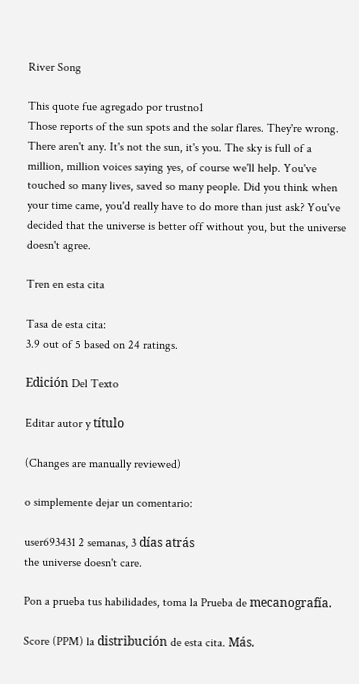River Song

This quote fue agregado por trustno1
Those reports of the sun spots and the solar flares. They're wrong. There aren't any. It's not the sun, it's you. The sky is full of a million, million voices saying yes, of course we'll help. You've touched so many lives, saved so many people. Did you think when your time came, you'd really have to do more than just ask? You've decided that the universe is better off without you, but the universe doesn't agree.

Tren en esta cita

Tasa de esta cita:
3.9 out of 5 based on 24 ratings.

Edición Del Texto

Editar autor y título

(Changes are manually reviewed)

o simplemente dejar un comentario:

user693431 2 semanas, 3 días atrás
the universe doesn't care.

Pon a prueba tus habilidades, toma la Prueba de mecanografía.

Score (PPM) la distribución de esta cita. Más.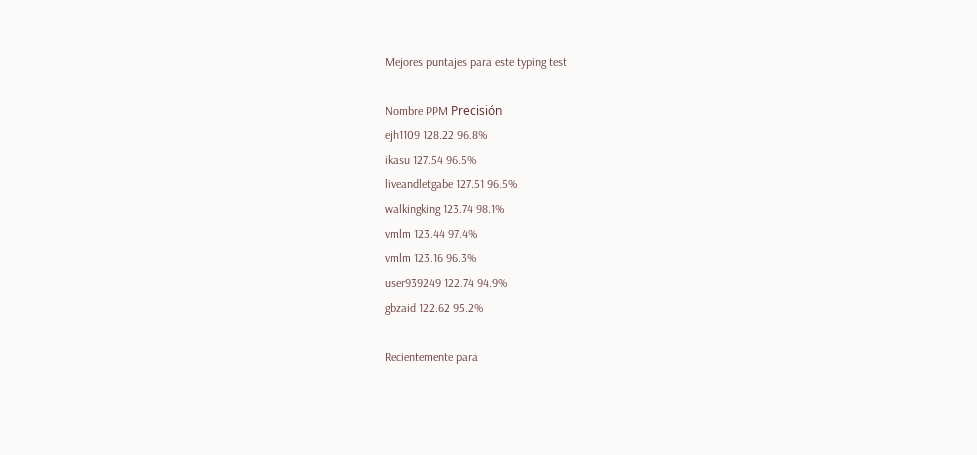Mejores puntajes para este typing test

Nombre PPM Precisión
ejh1109 128.22 96.8%
ikasu 127.54 96.5%
liveandletgabe 127.51 96.5%
walkingking 123.74 98.1%
vmlm 123.44 97.4%
vmlm 123.16 96.3%
user939249 122.74 94.9%
gbzaid 122.62 95.2%

Recientemente para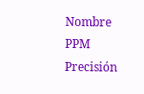Nombre PPM Precisión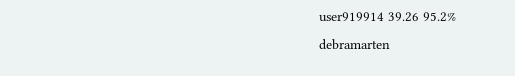user919914 39.26 95.2%
debramarten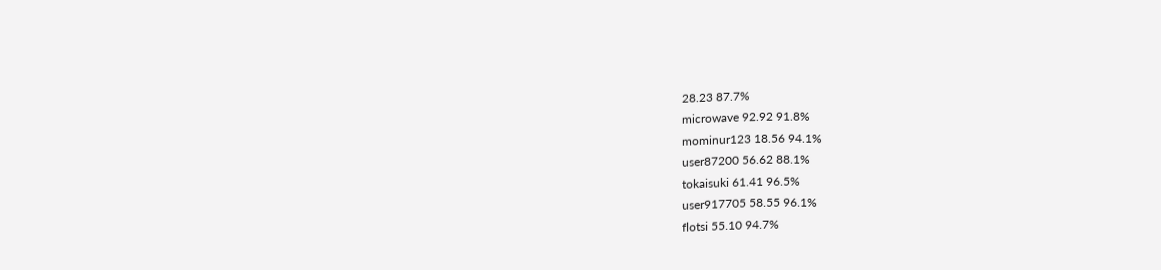28.23 87.7%
microwave 92.92 91.8%
mominur123 18.56 94.1%
user87200 56.62 88.1%
tokaisuki 61.41 96.5%
user917705 58.55 96.1%
flotsi 55.10 94.7%